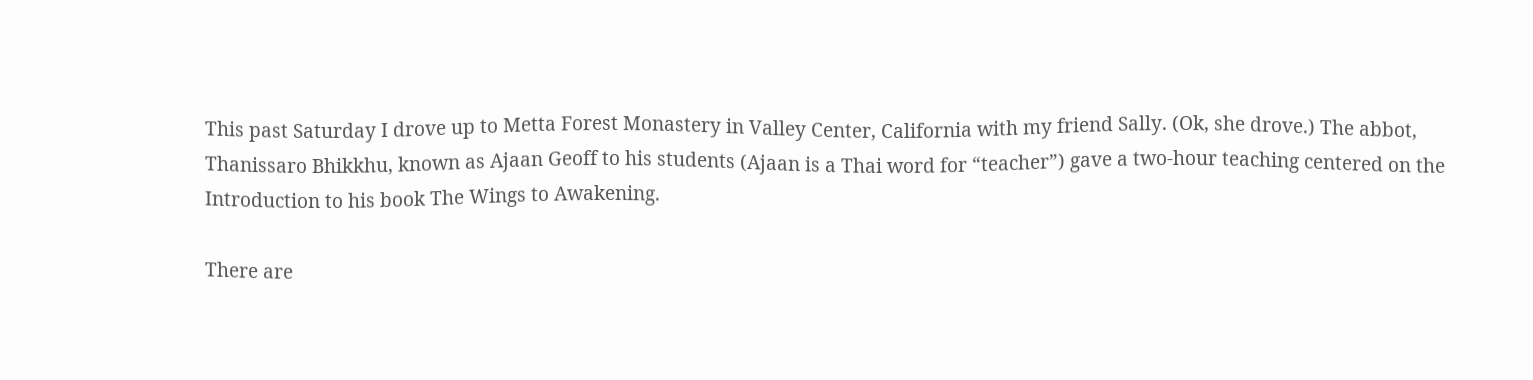This past Saturday I drove up to Metta Forest Monastery in Valley Center, California with my friend Sally. (Ok, she drove.) The abbot, Thanissaro Bhikkhu, known as Ajaan Geoff to his students (Ajaan is a Thai word for “teacher”) gave a two-hour teaching centered on the Introduction to his book The Wings to Awakening.

There are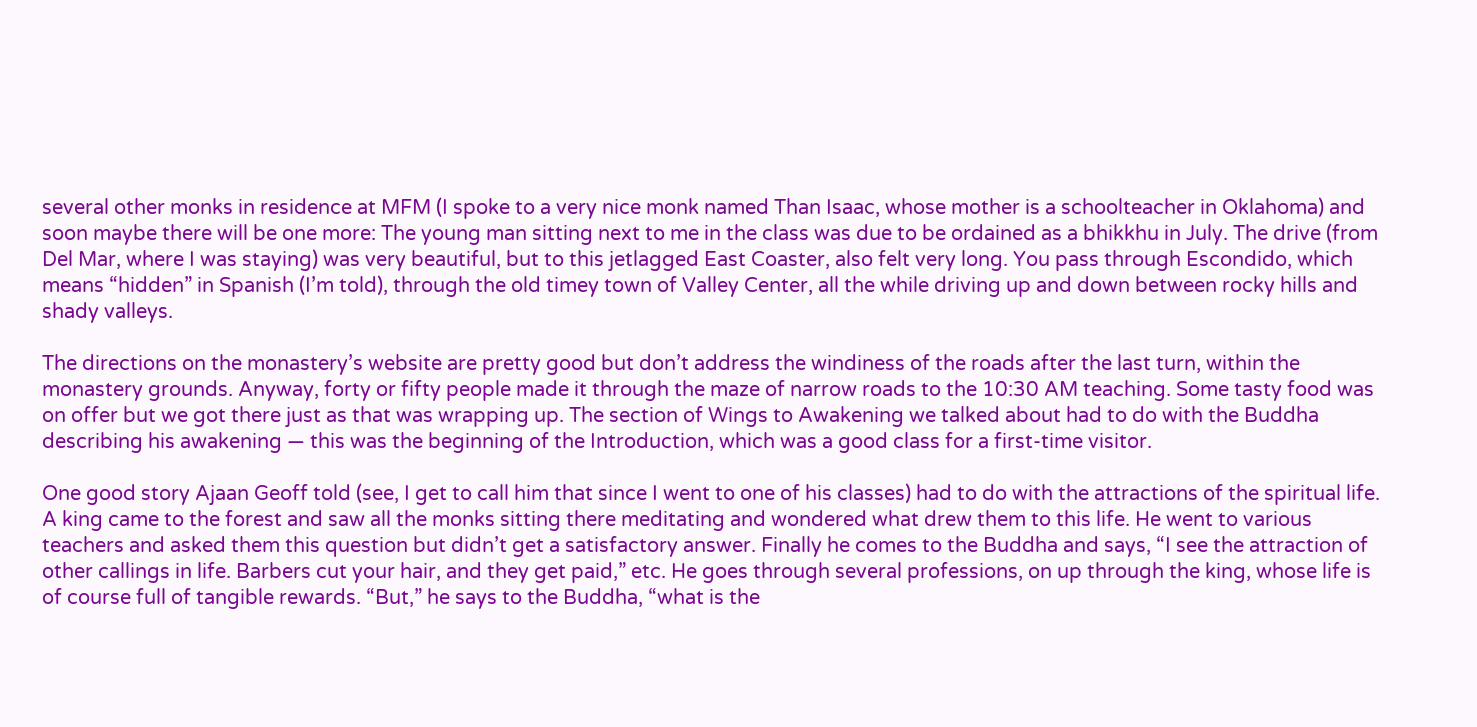several other monks in residence at MFM (I spoke to a very nice monk named Than Isaac, whose mother is a schoolteacher in Oklahoma) and soon maybe there will be one more: The young man sitting next to me in the class was due to be ordained as a bhikkhu in July. The drive (from Del Mar, where I was staying) was very beautiful, but to this jetlagged East Coaster, also felt very long. You pass through Escondido, which means “hidden” in Spanish (I’m told), through the old timey town of Valley Center, all the while driving up and down between rocky hills and shady valleys.

The directions on the monastery’s website are pretty good but don’t address the windiness of the roads after the last turn, within the monastery grounds. Anyway, forty or fifty people made it through the maze of narrow roads to the 10:30 AM teaching. Some tasty food was on offer but we got there just as that was wrapping up. The section of Wings to Awakening we talked about had to do with the Buddha describing his awakening — this was the beginning of the Introduction, which was a good class for a first-time visitor.

One good story Ajaan Geoff told (see, I get to call him that since I went to one of his classes) had to do with the attractions of the spiritual life. A king came to the forest and saw all the monks sitting there meditating and wondered what drew them to this life. He went to various teachers and asked them this question but didn’t get a satisfactory answer. Finally he comes to the Buddha and says, “I see the attraction of other callings in life. Barbers cut your hair, and they get paid,” etc. He goes through several professions, on up through the king, whose life is of course full of tangible rewards. “But,” he says to the Buddha, “what is the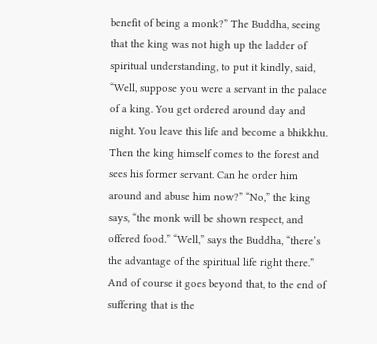benefit of being a monk?” The Buddha, seeing that the king was not high up the ladder of spiritual understanding, to put it kindly, said, “Well, suppose you were a servant in the palace of a king. You get ordered around day and night. You leave this life and become a bhikkhu. Then the king himself comes to the forest and sees his former servant. Can he order him around and abuse him now?” “No,” the king says, “the monk will be shown respect, and offered food.” “Well,” says the Buddha, “there’s the advantage of the spiritual life right there.” And of course it goes beyond that, to the end of suffering that is the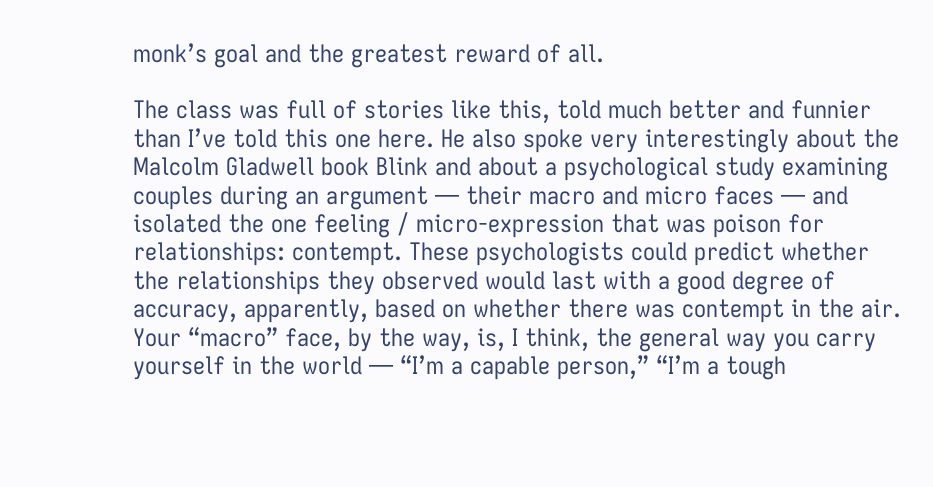monk’s goal and the greatest reward of all.

The class was full of stories like this, told much better and funnier than I’ve told this one here. He also spoke very interestingly about the Malcolm Gladwell book Blink and about a psychological study examining couples during an argument — their macro and micro faces — and isolated the one feeling / micro-expression that was poison for relationships: contempt. These psychologists could predict whether the relationships they observed would last with a good degree of accuracy, apparently, based on whether there was contempt in the air. Your “macro” face, by the way, is, I think, the general way you carry yourself in the world — “I’m a capable person,” “I’m a tough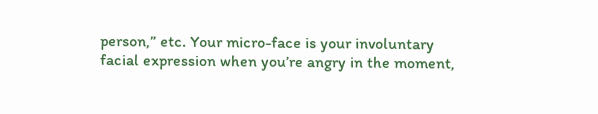person,” etc. Your micro-face is your involuntary facial expression when you’re angry in the moment,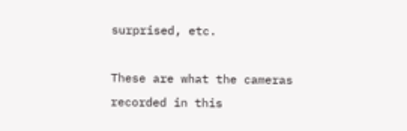surprised, etc.

These are what the cameras recorded in this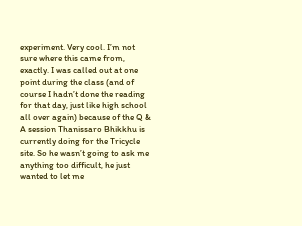experiment. Very cool. I’m not sure where this came from, exactly. I was called out at one point during the class (and of course I hadn’t done the reading for that day, just like high school all over again) because of the Q & A session Thanissaro Bhikkhu is currently doing for the Tricycle site. So he wasn’t going to ask me anything too difficult, he just wanted to let me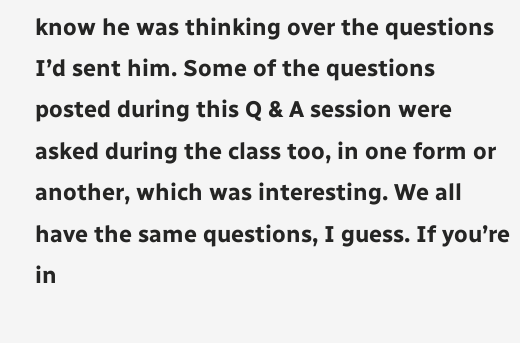know he was thinking over the questions I’d sent him. Some of the questions posted during this Q & A session were asked during the class too, in one form or another, which was interesting. We all have the same questions, I guess. If you’re in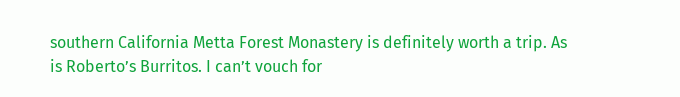southern California Metta Forest Monastery is definitely worth a trip. As is Roberto’s Burritos. I can’t vouch for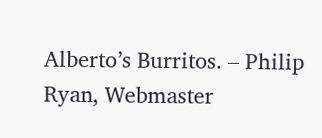Alberto’s Burritos. – Philip Ryan, Webmaster